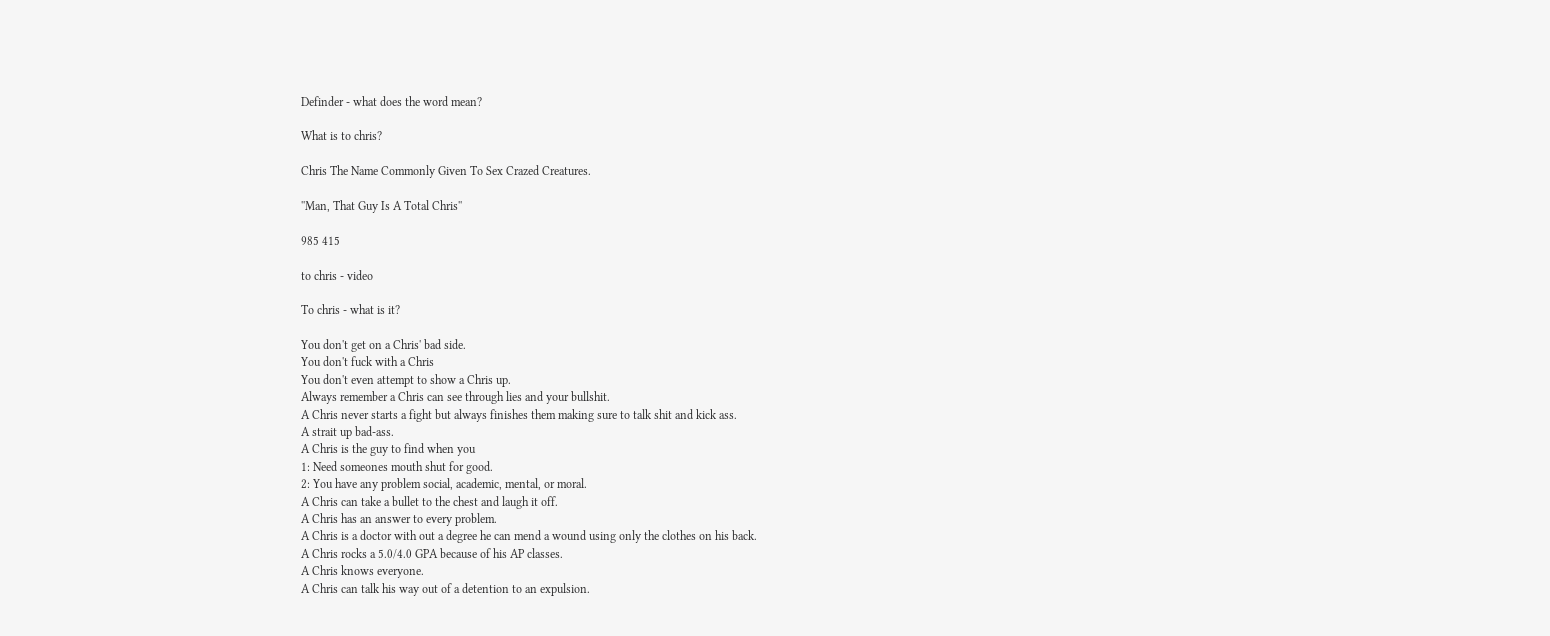Definder - what does the word mean?

What is to chris?

Chris The Name Commonly Given To Sex Crazed Creatures.

''Man, That Guy Is A Total Chris''

985 415

to chris - video

To chris - what is it?

You don't get on a Chris' bad side.
You don't fuck with a Chris
You don't even attempt to show a Chris up.
Always remember a Chris can see through lies and your bullshit.
A Chris never starts a fight but always finishes them making sure to talk shit and kick ass.
A strait up bad-ass.
A Chris is the guy to find when you
1: Need someones mouth shut for good.
2: You have any problem social, academic, mental, or moral.
A Chris can take a bullet to the chest and laugh it off.
A Chris has an answer to every problem.
A Chris is a doctor with out a degree he can mend a wound using only the clothes on his back.
A Chris rocks a 5.0/4.0 GPA because of his AP classes.
A Chris knows everyone.
A Chris can talk his way out of a detention to an expulsion.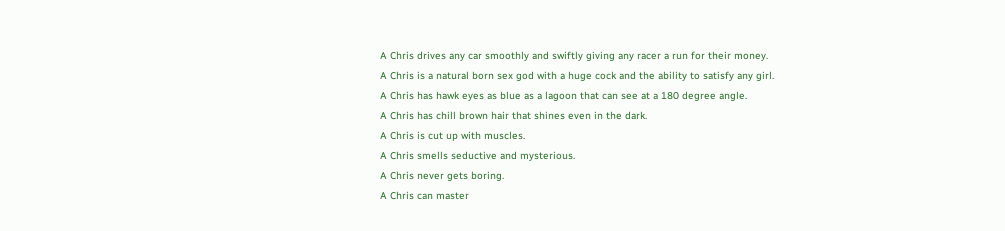A Chris drives any car smoothly and swiftly giving any racer a run for their money.
A Chris is a natural born sex god with a huge cock and the ability to satisfy any girl.
A Chris has hawk eyes as blue as a lagoon that can see at a 180 degree angle.
A Chris has chill brown hair that shines even in the dark.
A Chris is cut up with muscles.
A Chris smells seductive and mysterious.
A Chris never gets boring.
A Chris can master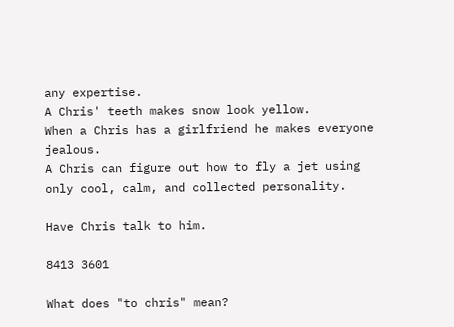any expertise.
A Chris' teeth makes snow look yellow.
When a Chris has a girlfriend he makes everyone jealous.
A Chris can figure out how to fly a jet using only cool, calm, and collected personality.

Have Chris talk to him.

8413 3601

What does "to chris" mean?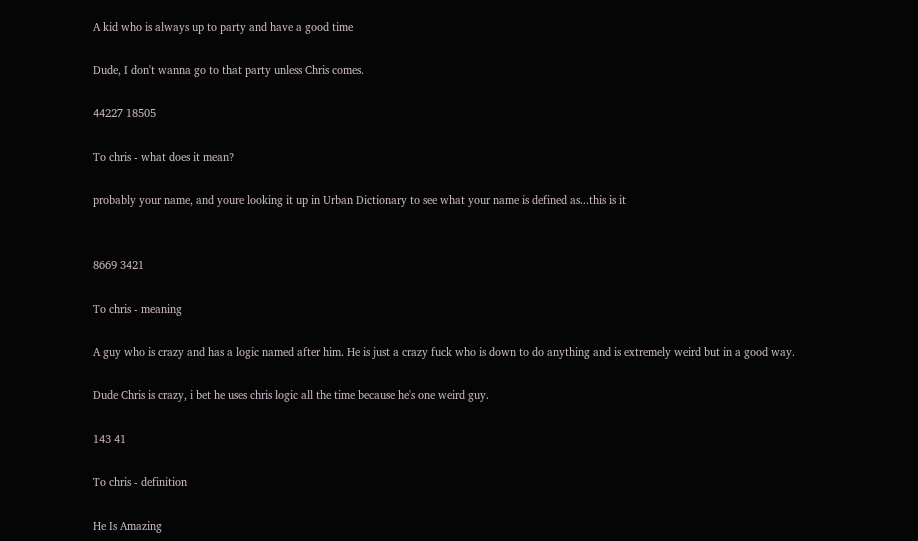A kid who is always up to party and have a good time

Dude, I don't wanna go to that party unless Chris comes.

44227 18505

To chris - what does it mean?

probably your name, and youre looking it up in Urban Dictionary to see what your name is defined as...this is it


8669 3421

To chris - meaning

A guy who is crazy and has a logic named after him. He is just a crazy fuck who is down to do anything and is extremely weird but in a good way.

Dude Chris is crazy, i bet he uses chris logic all the time because he's one weird guy.

143 41

To chris - definition

He Is Amazing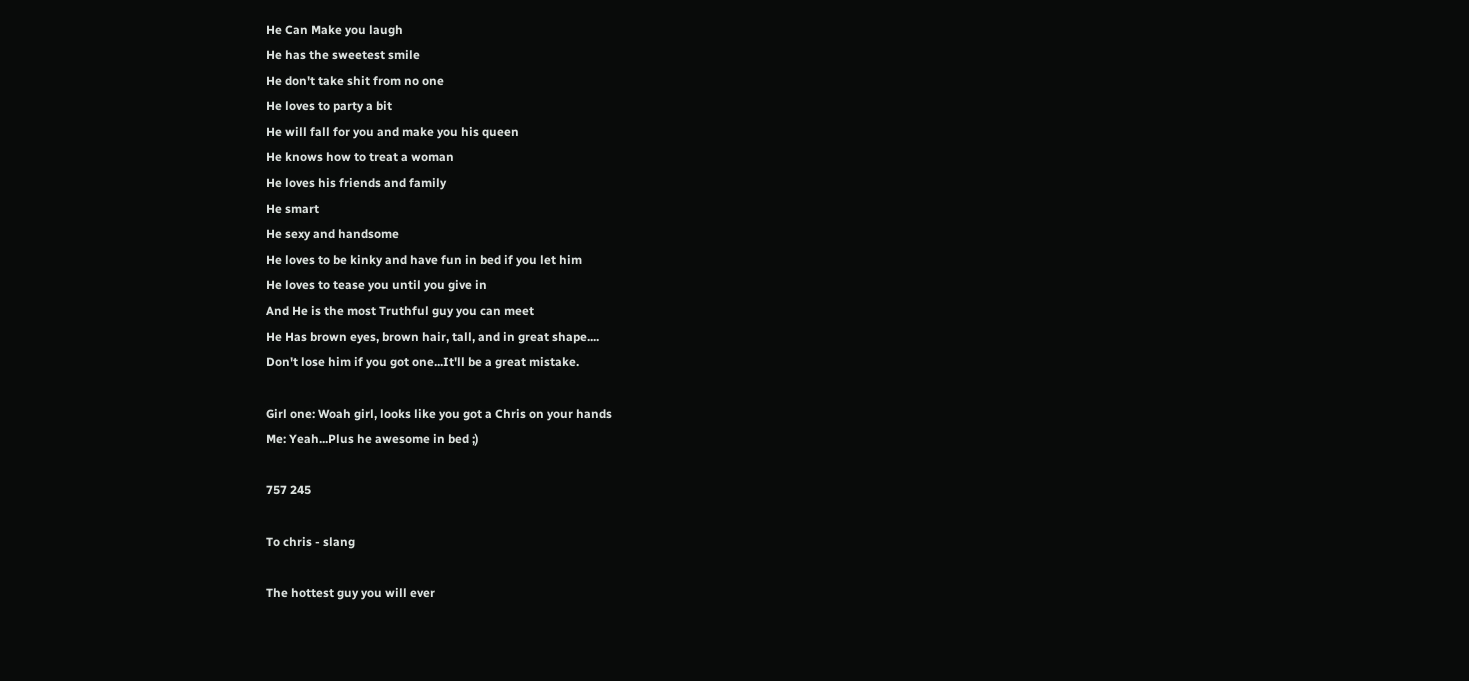He Can Make you laugh
He has the sweetest smile
He don't take shit from no one
He loves to party a bit
He will fall for you and make you his queen
He knows how to treat a woman
He loves his friends and family
He smart
He sexy and handsome
He loves to be kinky and have fun in bed if you let him
He loves to tease you until you give in
And He is the most Truthful guy you can meet
He Has brown eyes, brown hair, tall, and in great shape....
Don't lose him if you got one...It'll be a great mistake.

Girl one: Woah girl, looks like you got a Chris on your hands
Me: Yeah...Plus he awesome in bed ;)

757 245

To chris - slang

The hottest guy you will ever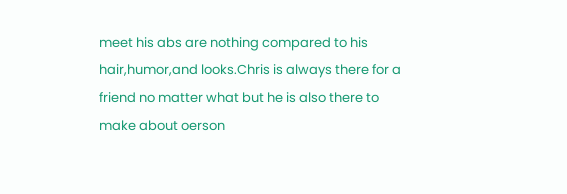meet his abs are nothing compared to his hair,humor,and looks.Chris is always there for a friend no matter what but he is also there to make about oerson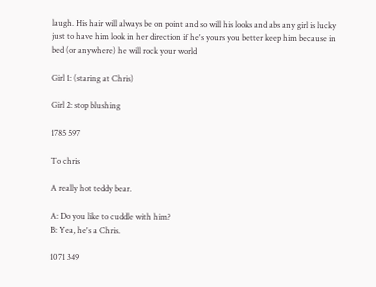laugh. His hair will always be on point and so will his looks and abs any girl is lucky just to have him look in her direction if he's yours you better keep him because in bed (or anywhere) he will rock your world

Girl 1: (staring at Chris)

Girl 2: stop blushing

1785 597

To chris

A really hot teddy bear.

A: Do you like to cuddle with him?
B: Yea, he's a Chris.

1071 349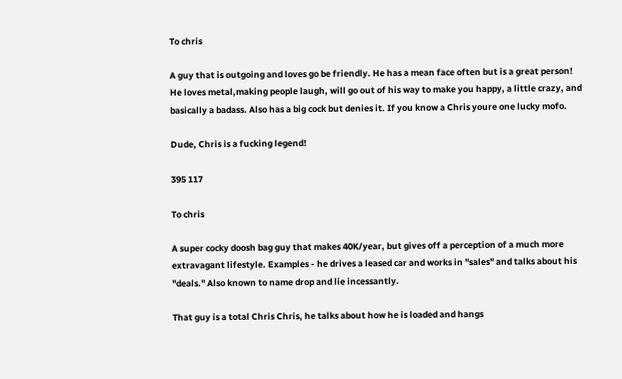To chris

A guy that is outgoing and loves go be friendly. He has a mean face often but is a great person! He loves metal,making people laugh, will go out of his way to make you happy, a little crazy, and basically a badass. Also has a big cock but denies it. If you know a Chris youre one lucky mofo.

Dude, Chris is a fucking legend!

395 117

To chris

A super cocky doosh bag guy that makes 40K/year, but gives off a perception of a much more extravagant lifestyle. Examples - he drives a leased car and works in "sales" and talks about his "deals." Also known to name drop and lie incessantly.

That guy is a total Chris Chris, he talks about how he is loaded and hangs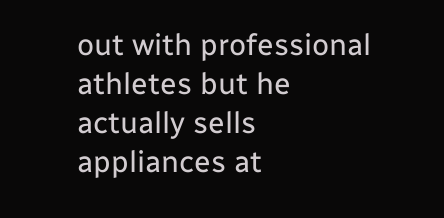out with professional athletes but he actually sells appliances at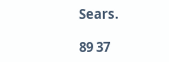Sears.

89 37